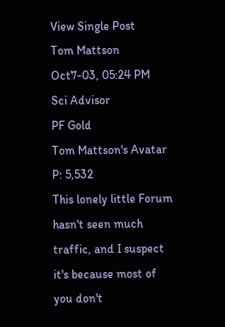View Single Post
Tom Mattson
Oct7-03, 05:24 PM
Sci Advisor
PF Gold
Tom Mattson's Avatar
P: 5,532
This lonely little Forum hasn't seen much traffic, and I suspect it's because most of you don't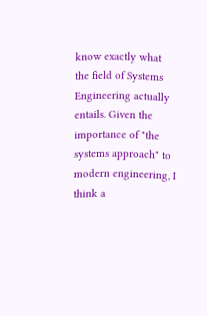know exactly what the field of Systems Engineering actually entails. Given the importance of "the systems approach" to modern engineering, I think a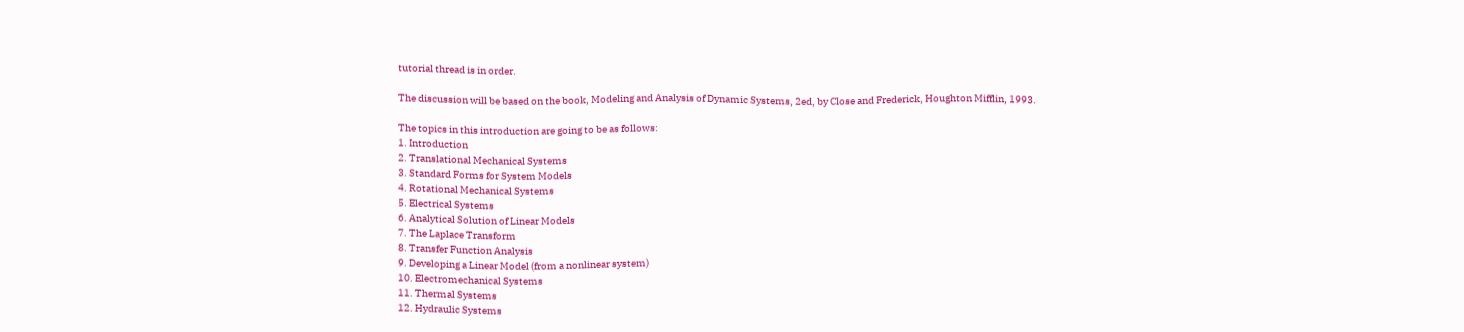tutorial thread is in order.

The discussion will be based on the book, Modeling and Analysis of Dynamic Systems, 2ed, by Close and Frederick, Houghton Mifflin, 1993.

The topics in this introduction are going to be as follows:
1. Introduction
2. Translational Mechanical Systems
3. Standard Forms for System Models
4. Rotational Mechanical Systems
5. Electrical Systems
6. Analytical Solution of Linear Models
7. The Laplace Transform
8. Transfer Function Analysis
9. Developing a Linear Model (from a nonlinear system)
10. Electromechanical Systems
11. Thermal Systems
12. Hydraulic Systems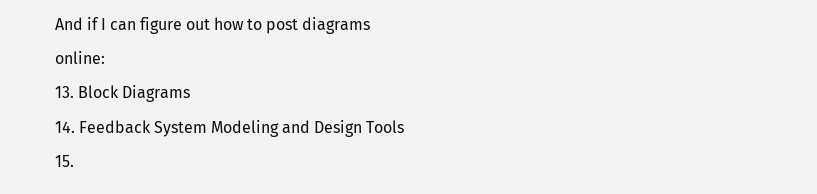And if I can figure out how to post diagrams online:
13. Block Diagrams
14. Feedback System Modeling and Design Tools
15.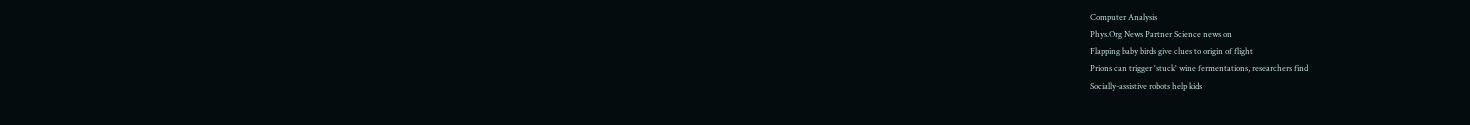Computer Analysis
Phys.Org News Partner Science news on
Flapping baby birds give clues to origin of flight
Prions can trigger 'stuck' wine fermentations, researchers find
Socially-assistive robots help kids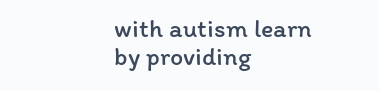with autism learn by providing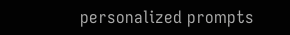personalized prompts